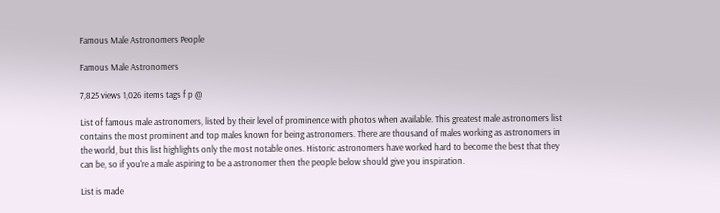Famous Male Astronomers People

Famous Male Astronomers

7,825 views 1,026 items tags f p @

List of famous male astronomers, listed by their level of prominence with photos when available. This greatest male astronomers list contains the most prominent and top males known for being astronomers. There are thousand of males working as astronomers in the world, but this list highlights only the most notable ones. Historic astronomers have worked hard to become the best that they can be, so if you're a male aspiring to be a astronomer then the people below should give you inspiration.

List is made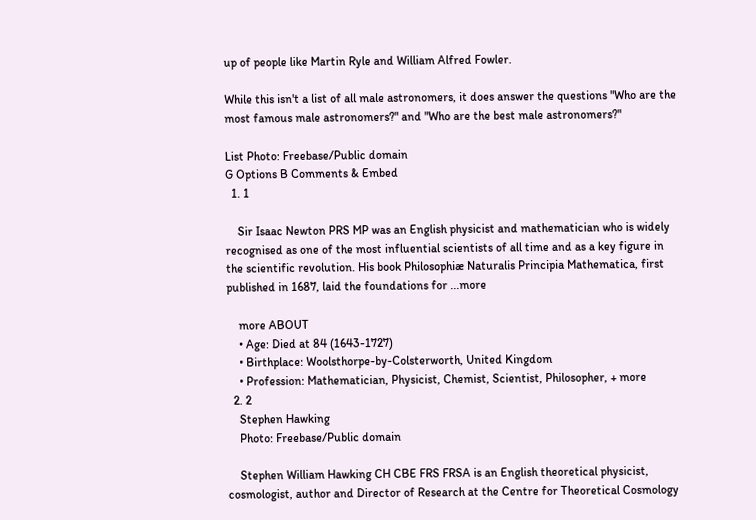up of people like Martin Ryle and William Alfred Fowler.

While this isn't a list of all male astronomers, it does answer the questions "Who are the most famous male astronomers?" and "Who are the best male astronomers?"

List Photo: Freebase/Public domain
G Options B Comments & Embed
  1. 1

    Sir Isaac Newton PRS MP was an English physicist and mathematician who is widely recognised as one of the most influential scientists of all time and as a key figure in the scientific revolution. His book Philosophiæ Naturalis Principia Mathematica, first published in 1687, laid the foundations for ...more

    more ABOUT
    • Age: Died at 84 (1643-1727)
    • Birthplace: Woolsthorpe-by-Colsterworth, United Kingdom
    • Profession: Mathematician, Physicist, Chemist, Scientist, Philosopher, + more
  2. 2
    Stephen Hawking
    Photo: Freebase/Public domain

    Stephen William Hawking CH CBE FRS FRSA is an English theoretical physicist, cosmologist, author and Director of Research at the Centre for Theoretical Cosmology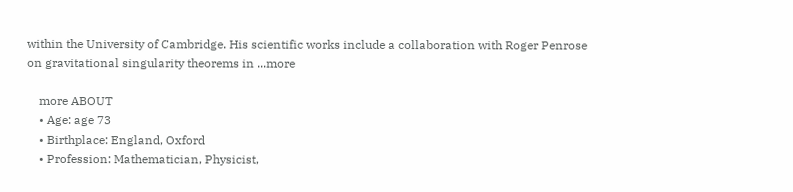within the University of Cambridge. His scientific works include a collaboration with Roger Penrose on gravitational singularity theorems in ...more

    more ABOUT
    • Age: age 73
    • Birthplace: England, Oxford
    • Profession: Mathematician, Physicist,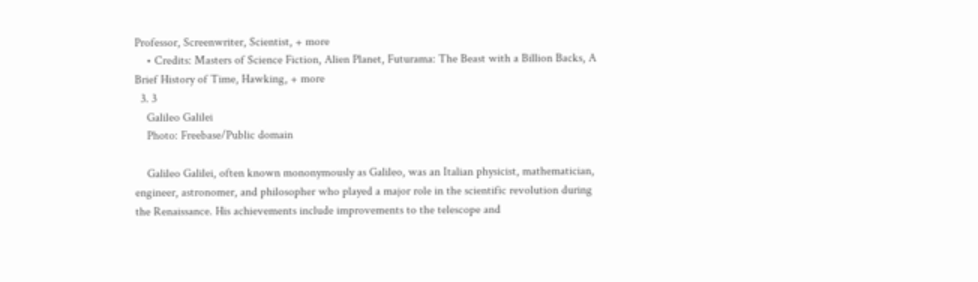Professor, Screenwriter, Scientist, + more
    • Credits: Masters of Science Fiction, Alien Planet, Futurama: The Beast with a Billion Backs, A Brief History of Time, Hawking, + more
  3. 3
    Galileo Galilei
    Photo: Freebase/Public domain

    Galileo Galilei, often known mononymously as Galileo, was an Italian physicist, mathematician, engineer, astronomer, and philosopher who played a major role in the scientific revolution during the Renaissance. His achievements include improvements to the telescope and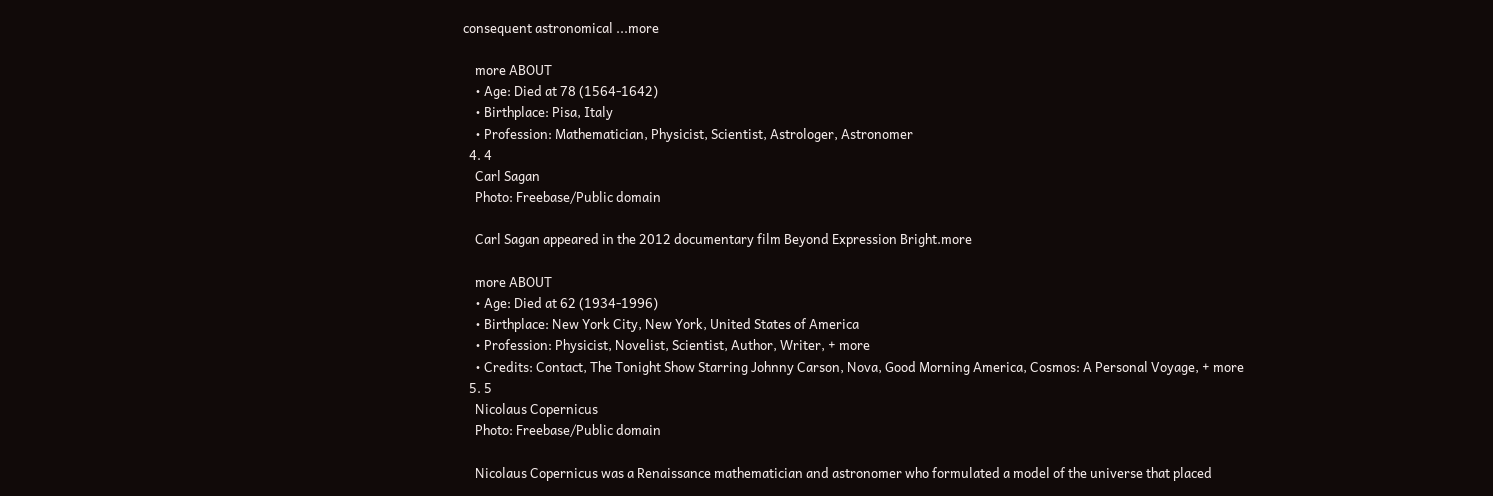consequent astronomical ...more

    more ABOUT
    • Age: Died at 78 (1564-1642)
    • Birthplace: Pisa, Italy
    • Profession: Mathematician, Physicist, Scientist, Astrologer, Astronomer
  4. 4
    Carl Sagan
    Photo: Freebase/Public domain

    Carl Sagan appeared in the 2012 documentary film Beyond Expression Bright.more

    more ABOUT
    • Age: Died at 62 (1934-1996)
    • Birthplace: New York City, New York, United States of America
    • Profession: Physicist, Novelist, Scientist, Author, Writer, + more
    • Credits: Contact, The Tonight Show Starring Johnny Carson, Nova, Good Morning America, Cosmos: A Personal Voyage, + more
  5. 5
    Nicolaus Copernicus
    Photo: Freebase/Public domain

    Nicolaus Copernicus was a Renaissance mathematician and astronomer who formulated a model of the universe that placed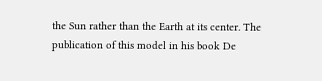the Sun rather than the Earth at its center. The publication of this model in his book De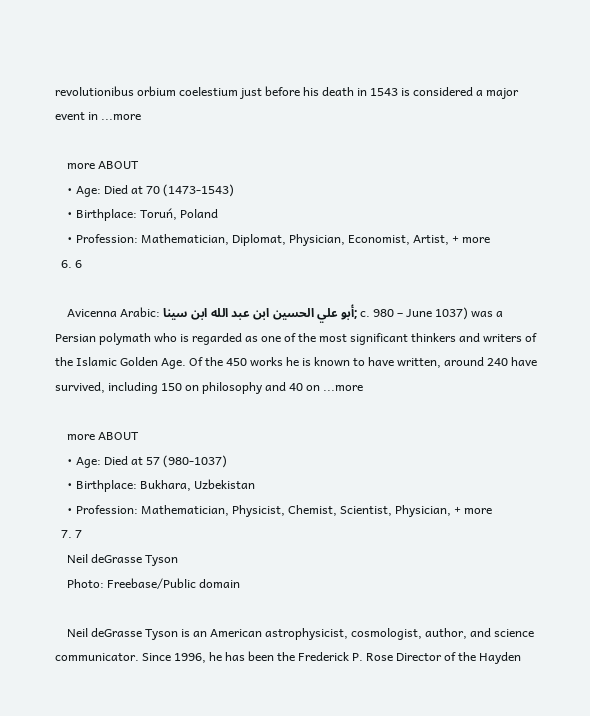revolutionibus orbium coelestium just before his death in 1543 is considered a major event in ...more

    more ABOUT
    • Age: Died at 70 (1473-1543)
    • Birthplace: Toruń, Poland
    • Profession: Mathematician, Diplomat, Physician, Economist, Artist, + more
  6. 6

    Avicenna Arabic: أبو علي الحسين ابن عبد الله ابن سينا‍; c. 980 – June 1037) was a Persian polymath who is regarded as one of the most significant thinkers and writers of the Islamic Golden Age. Of the 450 works he is known to have written, around 240 have survived, including 150 on philosophy and 40 on ...more

    more ABOUT
    • Age: Died at 57 (980-1037)
    • Birthplace: Bukhara, Uzbekistan
    • Profession: Mathematician, Physicist, Chemist, Scientist, Physician, + more
  7. 7
    Neil deGrasse Tyson
    Photo: Freebase/Public domain

    Neil deGrasse Tyson is an American astrophysicist, cosmologist, author, and science communicator. Since 1996, he has been the Frederick P. Rose Director of the Hayden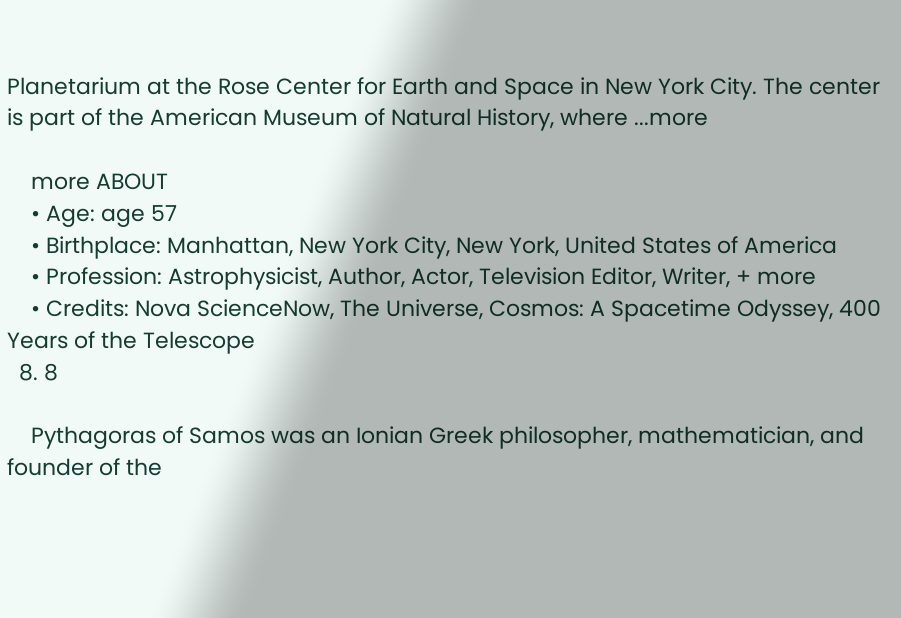Planetarium at the Rose Center for Earth and Space in New York City. The center is part of the American Museum of Natural History, where ...more

    more ABOUT
    • Age: age 57
    • Birthplace: Manhattan, New York City, New York, United States of America
    • Profession: Astrophysicist, Author, Actor, Television Editor, Writer, + more
    • Credits: Nova ScienceNow, The Universe, Cosmos: A Spacetime Odyssey, 400 Years of the Telescope
  8. 8

    Pythagoras of Samos was an Ionian Greek philosopher, mathematician, and founder of the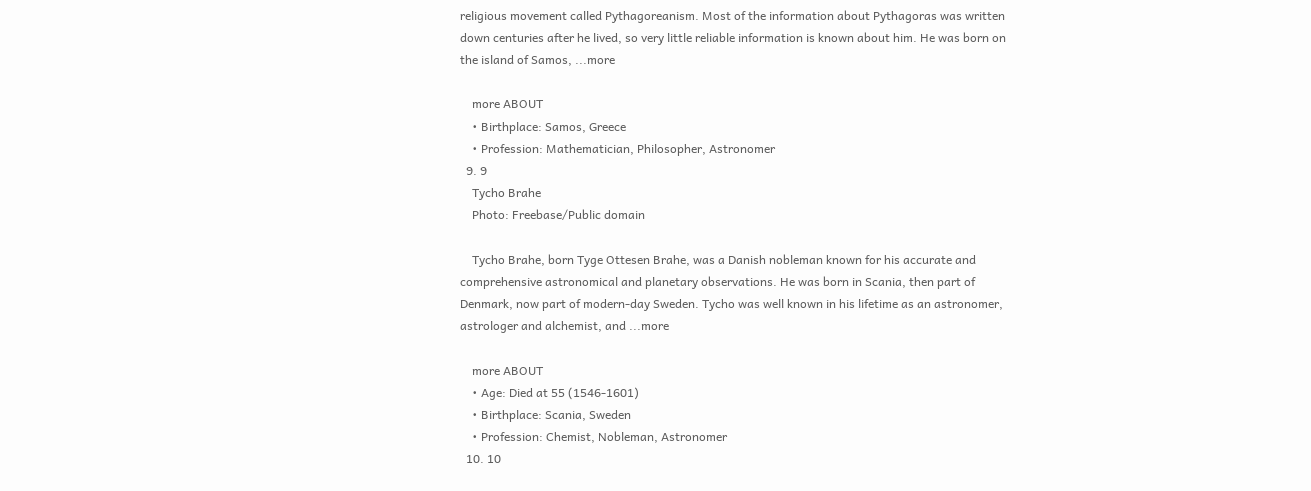religious movement called Pythagoreanism. Most of the information about Pythagoras was written down centuries after he lived, so very little reliable information is known about him. He was born on the island of Samos, ...more

    more ABOUT
    • Birthplace: Samos, Greece
    • Profession: Mathematician, Philosopher, Astronomer
  9. 9
    Tycho Brahe
    Photo: Freebase/Public domain

    Tycho Brahe, born Tyge Ottesen Brahe, was a Danish nobleman known for his accurate and comprehensive astronomical and planetary observations. He was born in Scania, then part of Denmark, now part of modern-day Sweden. Tycho was well known in his lifetime as an astronomer, astrologer and alchemist, and ...more

    more ABOUT
    • Age: Died at 55 (1546-1601)
    • Birthplace: Scania, Sweden
    • Profession: Chemist, Nobleman, Astronomer
  10. 10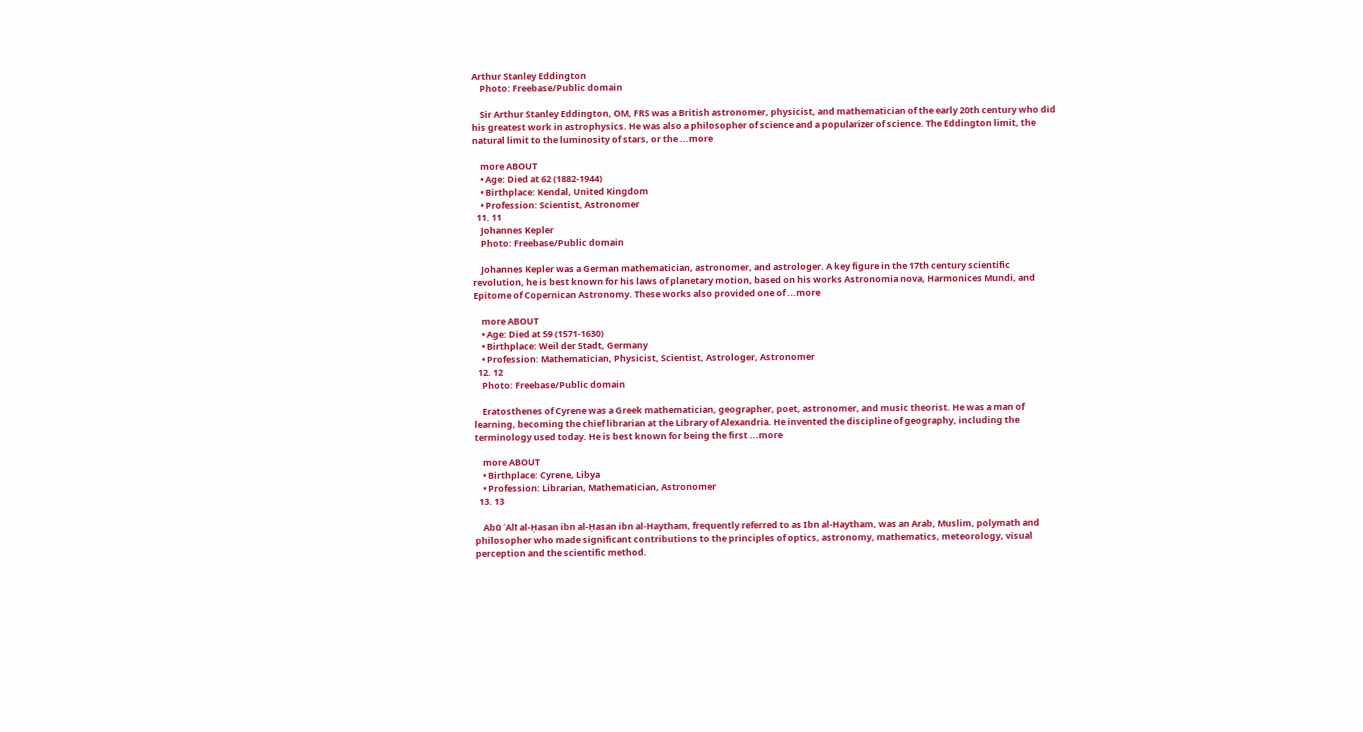Arthur Stanley Eddington
    Photo: Freebase/Public domain

    Sir Arthur Stanley Eddington, OM, FRS was a British astronomer, physicist, and mathematician of the early 20th century who did his greatest work in astrophysics. He was also a philosopher of science and a popularizer of science. The Eddington limit, the natural limit to the luminosity of stars, or the ...more

    more ABOUT
    • Age: Died at 62 (1882-1944)
    • Birthplace: Kendal, United Kingdom
    • Profession: Scientist, Astronomer
  11. 11
    Johannes Kepler
    Photo: Freebase/Public domain

    Johannes Kepler was a German mathematician, astronomer, and astrologer. A key figure in the 17th century scientific revolution, he is best known for his laws of planetary motion, based on his works Astronomia nova, Harmonices Mundi, and Epitome of Copernican Astronomy. These works also provided one of ...more

    more ABOUT
    • Age: Died at 59 (1571-1630)
    • Birthplace: Weil der Stadt, Germany
    • Profession: Mathematician, Physicist, Scientist, Astrologer, Astronomer
  12. 12
    Photo: Freebase/Public domain

    Eratosthenes of Cyrene was a Greek mathematician, geographer, poet, astronomer, and music theorist. He was a man of learning, becoming the chief librarian at the Library of Alexandria. He invented the discipline of geography, including the terminology used today. He is best known for being the first ...more

    more ABOUT
    • Birthplace: Cyrene, Libya
    • Profession: Librarian, Mathematician, Astronomer
  13. 13

    Abū ʿAlī al-Ḥasan ibn al-Ḥasan ibn al-Haytham, frequently referred to as Ibn al-Haytham, was an Arab, Muslim, polymath and philosopher who made significant contributions to the principles of optics, astronomy, mathematics, meteorology, visual perception and the scientific method.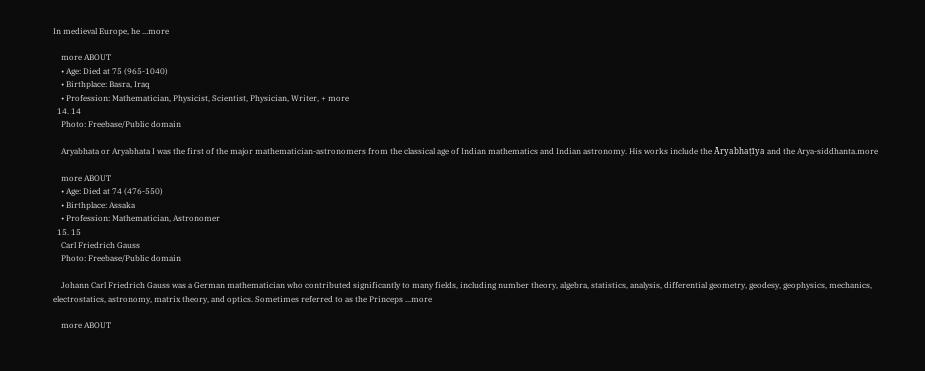In medieval Europe, he ...more

    more ABOUT
    • Age: Died at 75 (965-1040)
    • Birthplace: Basra, Iraq
    • Profession: Mathematician, Physicist, Scientist, Physician, Writer, + more
  14. 14
    Photo: Freebase/Public domain

    Aryabhata or Aryabhata I was the first of the major mathematician-astronomers from the classical age of Indian mathematics and Indian astronomy. His works include the Āryabhaṭīya and the Arya-siddhanta.more

    more ABOUT
    • Age: Died at 74 (476-550)
    • Birthplace: Assaka
    • Profession: Mathematician, Astronomer
  15. 15
    Carl Friedrich Gauss
    Photo: Freebase/Public domain

    Johann Carl Friedrich Gauss was a German mathematician who contributed significantly to many fields, including number theory, algebra, statistics, analysis, differential geometry, geodesy, geophysics, mechanics, electrostatics, astronomy, matrix theory, and optics. Sometimes referred to as the Princeps ...more

    more ABOUT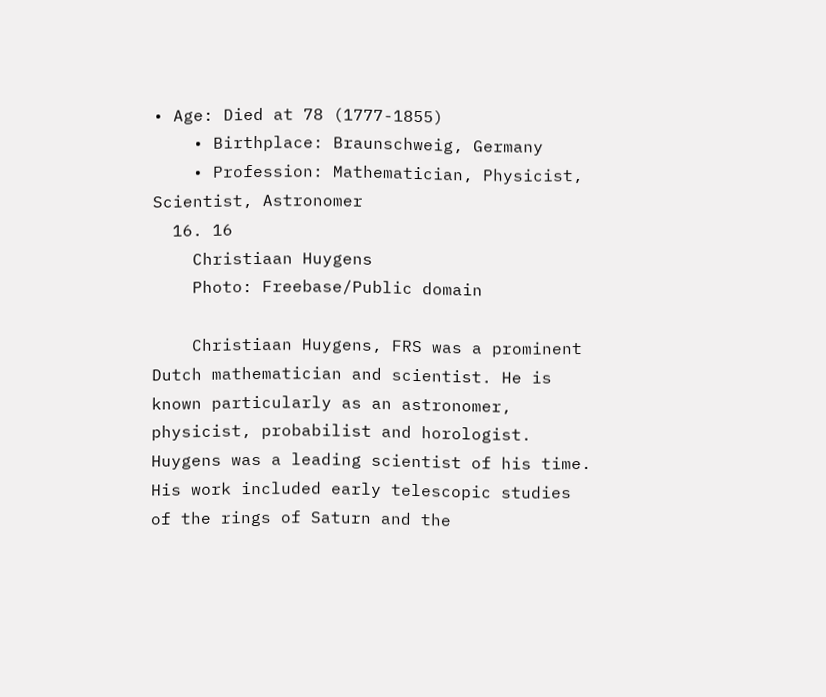• Age: Died at 78 (1777-1855)
    • Birthplace: Braunschweig, Germany
    • Profession: Mathematician, Physicist, Scientist, Astronomer
  16. 16
    Christiaan Huygens
    Photo: Freebase/Public domain

    Christiaan Huygens, FRS was a prominent Dutch mathematician and scientist. He is known particularly as an astronomer, physicist, probabilist and horologist. Huygens was a leading scientist of his time. His work included early telescopic studies of the rings of Saturn and the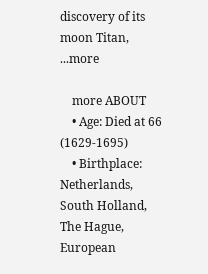discovery of its moon Titan, ...more

    more ABOUT
    • Age: Died at 66 (1629-1695)
    • Birthplace: Netherlands, South Holland, The Hague, European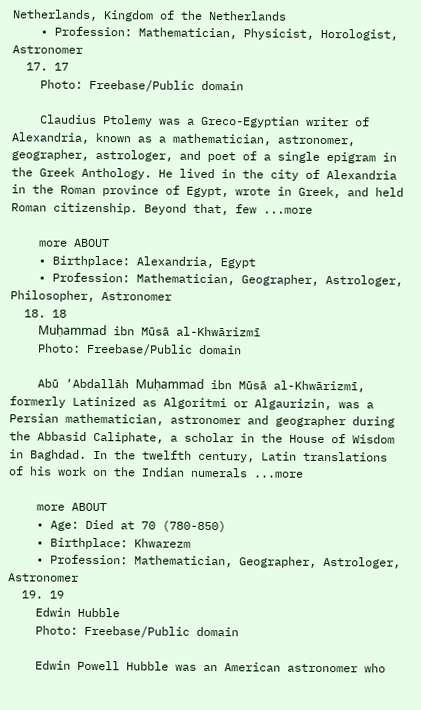Netherlands, Kingdom of the Netherlands
    • Profession: Mathematician, Physicist, Horologist, Astronomer
  17. 17
    Photo: Freebase/Public domain

    Claudius Ptolemy was a Greco-Egyptian writer of Alexandria, known as a mathematician, astronomer, geographer, astrologer, and poet of a single epigram in the Greek Anthology. He lived in the city of Alexandria in the Roman province of Egypt, wrote in Greek, and held Roman citizenship. Beyond that, few ...more

    more ABOUT
    • Birthplace: Alexandria, Egypt
    • Profession: Mathematician, Geographer, Astrologer, Philosopher, Astronomer
  18. 18
    Muḥammad ibn Mūsā al-Khwārizmī
    Photo: Freebase/Public domain

    Abū ‘Abdallāh Muḥammad ibn Mūsā al-Khwārizmī, formerly Latinized as Algoritmi or Algaurizin, was a Persian mathematician, astronomer and geographer during the Abbasid Caliphate, a scholar in the House of Wisdom in Baghdad. In the twelfth century, Latin translations of his work on the Indian numerals ...more

    more ABOUT
    • Age: Died at 70 (780-850)
    • Birthplace: Khwarezm
    • Profession: Mathematician, Geographer, Astrologer, Astronomer
  19. 19
    Edwin Hubble
    Photo: Freebase/Public domain

    Edwin Powell Hubble was an American astronomer who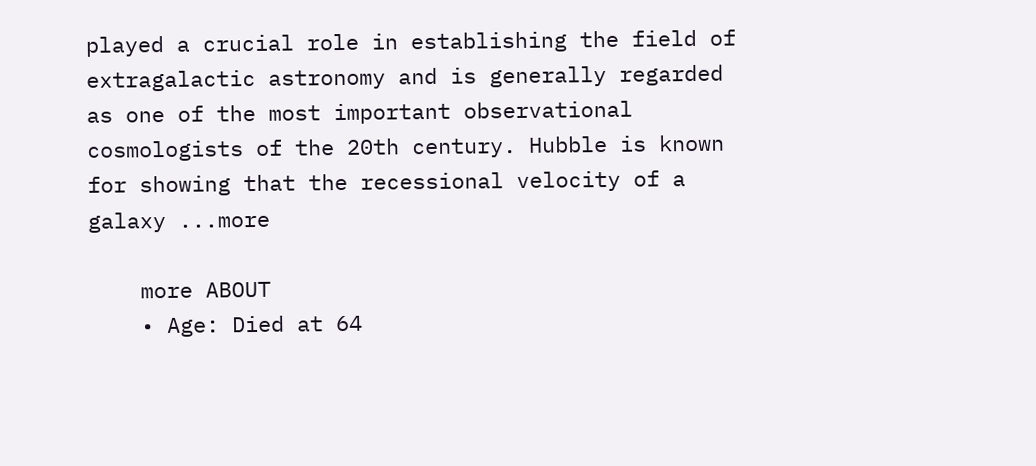played a crucial role in establishing the field of extragalactic astronomy and is generally regarded as one of the most important observational cosmologists of the 20th century. Hubble is known for showing that the recessional velocity of a galaxy ...more

    more ABOUT
    • Age: Died at 64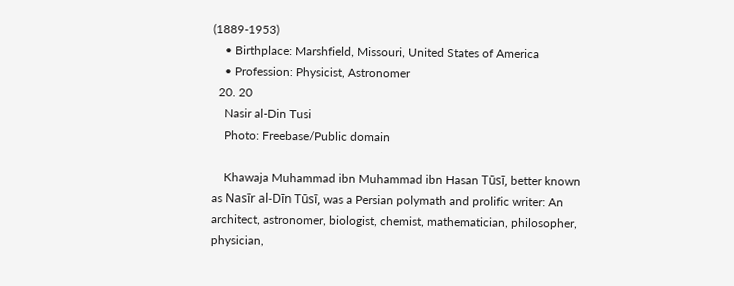(1889-1953)
    • Birthplace: Marshfield, Missouri, United States of America
    • Profession: Physicist, Astronomer
  20. 20
    Nasir al-Din Tusi
    Photo: Freebase/Public domain

    Khawaja Muhammad ibn Muhammad ibn Hasan Tūsī, better known as Nasīr al-Dīn Tūsī, was a Persian polymath and prolific writer: An architect, astronomer, biologist, chemist, mathematician, philosopher, physician,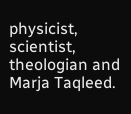physicist, scientist, theologian and Marja Taqleed.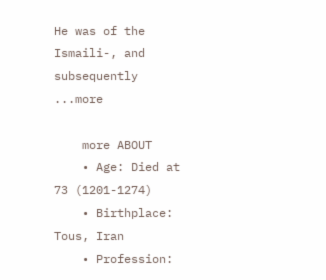He was of the Ismaili-, and subsequently ...more

    more ABOUT
    • Age: Died at 73 (1201-1274)
    • Birthplace: Tous, Iran
    • Profession: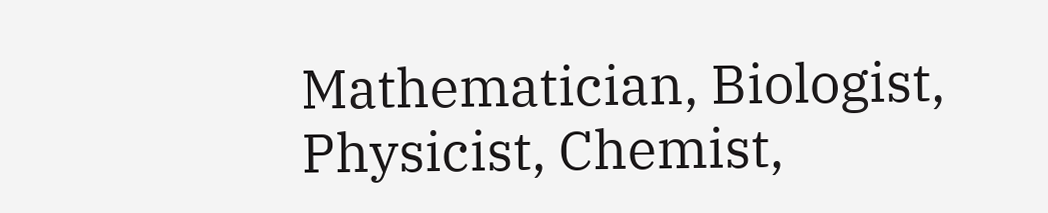Mathematician, Biologist, Physicist, Chemist,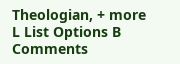Theologian, + more
L List Options B Comments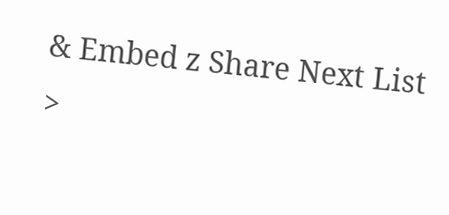& Embed z Share Next List >